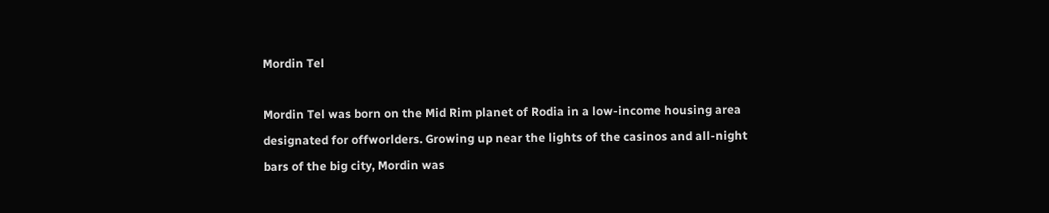Mordin Tel

Mordin Tel was born on the Mid Rim planet of Rodia in a low-income housing area designated for offworlders. Growing up near the lights of the casinos and all-night bars of the big city, Mordin was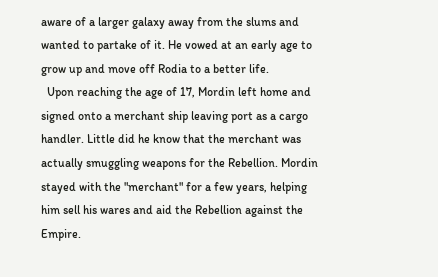aware of a larger galaxy away from the slums and wanted to partake of it. He vowed at an early age to grow up and move off Rodia to a better life.
  Upon reaching the age of 17, Mordin left home and signed onto a merchant ship leaving port as a cargo handler. Little did he know that the merchant was actually smuggling weapons for the Rebellion. Mordin stayed with the "merchant" for a few years, helping him sell his wares and aid the Rebellion against the Empire.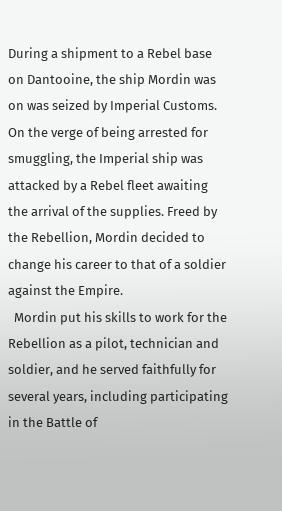During a shipment to a Rebel base on Dantooine, the ship Mordin was on was seized by Imperial Customs. On the verge of being arrested for smuggling, the Imperial ship was attacked by a Rebel fleet awaiting the arrival of the supplies. Freed by the Rebellion, Mordin decided to change his career to that of a soldier against the Empire.
  Mordin put his skills to work for the Rebellion as a pilot, technician and soldier, and he served faithfully for several years, including participating in the Battle of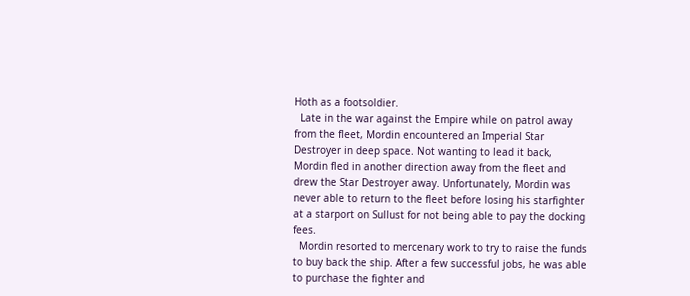Hoth as a footsoldier.
  Late in the war against the Empire while on patrol away from the fleet, Mordin encountered an Imperial Star Destroyer in deep space. Not wanting to lead it back, Mordin fled in another direction away from the fleet and drew the Star Destroyer away. Unfortunately, Mordin was never able to return to the fleet before losing his starfighter at a starport on Sullust for not being able to pay the docking fees.
  Mordin resorted to mercenary work to try to raise the funds to buy back the ship. After a few successful jobs, he was able to purchase the fighter and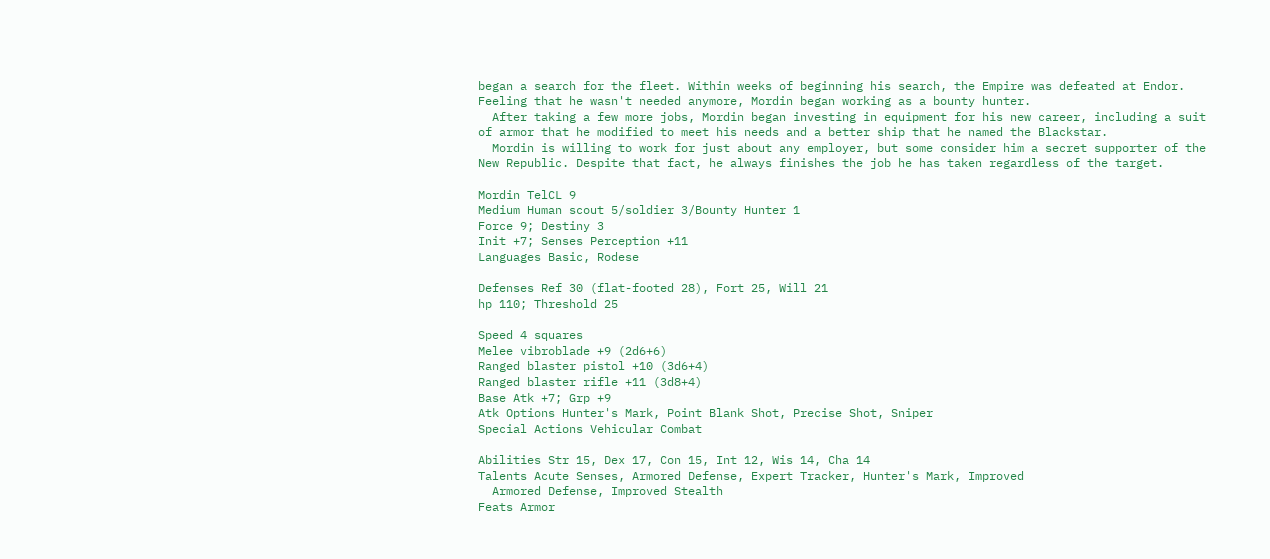began a search for the fleet. Within weeks of beginning his search, the Empire was defeated at Endor. Feeling that he wasn't needed anymore, Mordin began working as a bounty hunter.
  After taking a few more jobs, Mordin began investing in equipment for his new career, including a suit of armor that he modified to meet his needs and a better ship that he named the Blackstar.
  Mordin is willing to work for just about any employer, but some consider him a secret supporter of the New Republic. Despite that fact, he always finishes the job he has taken regardless of the target.

Mordin TelCL 9
Medium Human scout 5/soldier 3/Bounty Hunter 1
Force 9; Destiny 3
Init +7; Senses Perception +11
Languages Basic, Rodese

Defenses Ref 30 (flat-footed 28), Fort 25, Will 21
hp 110; Threshold 25

Speed 4 squares
Melee vibroblade +9 (2d6+6)
Ranged blaster pistol +10 (3d6+4)
Ranged blaster rifle +11 (3d8+4)
Base Atk +7; Grp +9
Atk Options Hunter's Mark, Point Blank Shot, Precise Shot, Sniper
Special Actions Vehicular Combat

Abilities Str 15, Dex 17, Con 15, Int 12, Wis 14, Cha 14
Talents Acute Senses, Armored Defense, Expert Tracker, Hunter's Mark, Improved
  Armored Defense, Improved Stealth
Feats Armor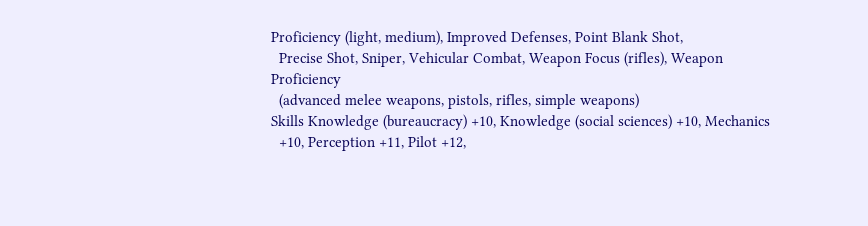Proficiency (light, medium), Improved Defenses, Point Blank Shot,
  Precise Shot, Sniper, Vehicular Combat, Weapon Focus (rifles), Weapon Proficiency
  (advanced melee weapons, pistols, rifles, simple weapons)
Skills Knowledge (bureaucracy) +10, Knowledge (social sciences) +10, Mechanics
  +10, Perception +11, Pilot +12,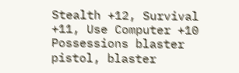Stealth +12, Survival +11, Use Computer +10
Possessions blaster pistol, blaster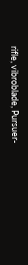rifle, vibroblade, Pursuer-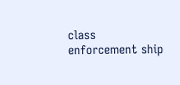class enforcement ship